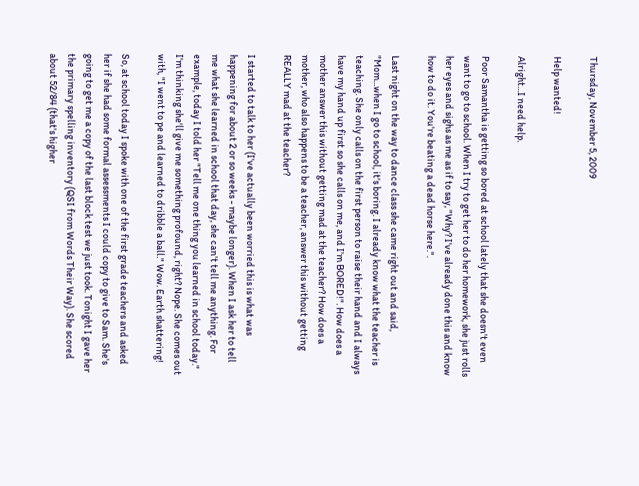Thursday, November 5, 2009

Help wanted!

Alright...I need help.

Poor Samantha is getting so bored at school lately that she doesn't even want to go to school. When I try to get her to do her homework, she just rolls her eyes and sighs as me as if to say, "Why? I've already done this and know how to do it. You're beating a dead horse here.".

Last night on the way to dance class she came right out and said, "Mom...when I go to school, it's boring. I already know what the teacher is teaching. She only calls on the first person to raise their hand and I always have my hand up first so she calls on me, and I'm BORED!". How does a mother answer this without getting mad at the teacher? How does a mother, who also happens to be a teacher, answer this without getting REALLY mad at the teacher?

I started to talk to her (I've actually been worried this is what was happening for about 2 or so weeks - maybe longer). When I ask her to tell me what she learned in school that day, she can't tell me anything. For example, today I told her "Tell me one thing you learned in school today." I'm thinking she'll give me something profound, right? Nope. She comes out with, "I went to pe and learned to dribble a ball." Wow. Earth shattering!

So, at school today I spoke with one of the first grade teachers and asked her if she had some formal assessments I could copy to give to Sam. She's going to get me a copy of the last block test we just took. Tonight I gave her the primary spelling inventory (QSI from Words Their Way). She scored about 52/84 (that's higher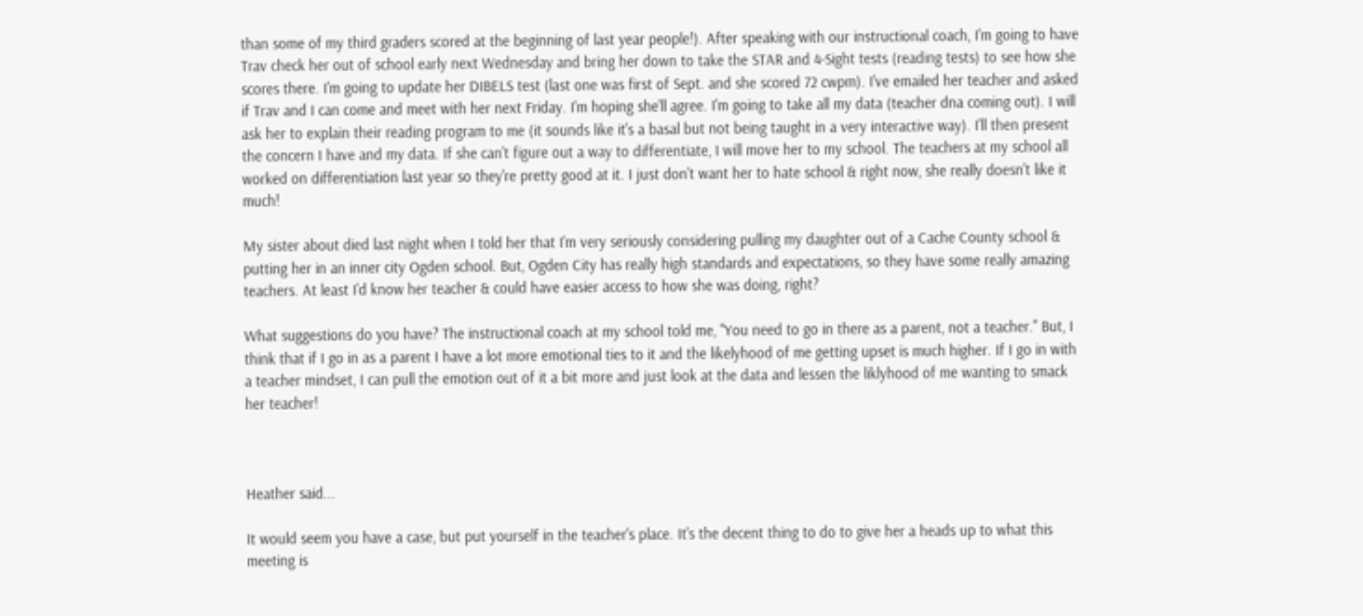than some of my third graders scored at the beginning of last year people!). After speaking with our instructional coach, I'm going to have Trav check her out of school early next Wednesday and bring her down to take the STAR and 4-Sight tests (reading tests) to see how she scores there. I'm going to update her DIBELS test (last one was first of Sept. and she scored 72 cwpm). I've emailed her teacher and asked if Trav and I can come and meet with her next Friday. I'm hoping she'll agree. I'm going to take all my data (teacher dna coming out). I will ask her to explain their reading program to me (it sounds like it's a basal but not being taught in a very interactive way). I'll then present the concern I have and my data. If she can't figure out a way to differentiate, I will move her to my school. The teachers at my school all worked on differentiation last year so they're pretty good at it. I just don't want her to hate school & right now, she really doesn't like it much!

My sister about died last night when I told her that I'm very seriously considering pulling my daughter out of a Cache County school & putting her in an inner city Ogden school. But, Ogden City has really high standards and expectations, so they have some really amazing teachers. At least I'd know her teacher & could have easier access to how she was doing, right?

What suggestions do you have? The instructional coach at my school told me, "You need to go in there as a parent, not a teacher." But, I think that if I go in as a parent I have a lot more emotional ties to it and the likelyhood of me getting upset is much higher. If I go in with a teacher mindset, I can pull the emotion out of it a bit more and just look at the data and lessen the liklyhood of me wanting to smack her teacher!



Heather said...

It would seem you have a case, but put yourself in the teacher's place. It's the decent thing to do to give her a heads up to what this meeting is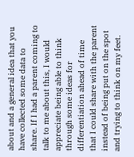about and a general idea that you have collected some data to share. If I had a parent coming to talk to me about this, I would appreciate being able to think through some ideas for differentiation ahead of time that I could share with the parent instead of being put on the spot and trying to think on my feet.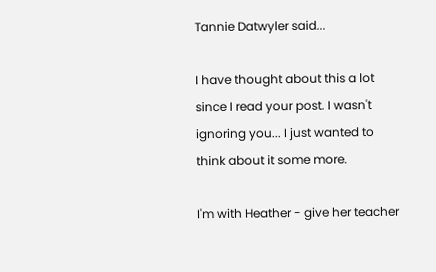Tannie Datwyler said...

I have thought about this a lot since I read your post. I wasn't ignoring you... I just wanted to think about it some more.

I'm with Heather - give her teacher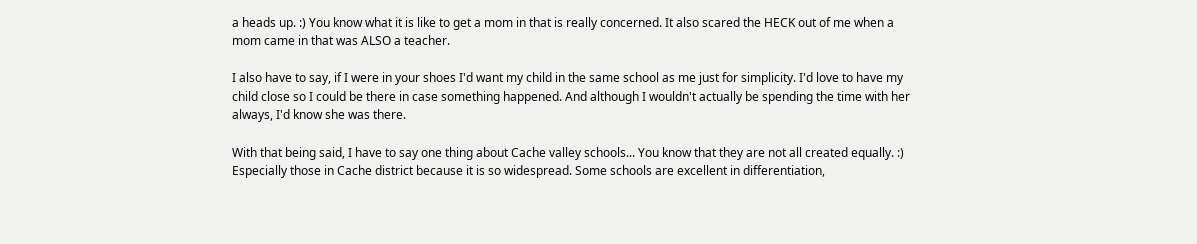a heads up. :) You know what it is like to get a mom in that is really concerned. It also scared the HECK out of me when a mom came in that was ALSO a teacher.

I also have to say, if I were in your shoes I'd want my child in the same school as me just for simplicity. I'd love to have my child close so I could be there in case something happened. And although I wouldn't actually be spending the time with her always, I'd know she was there.

With that being said, I have to say one thing about Cache valley schools... You know that they are not all created equally. :) Especially those in Cache district because it is so widespread. Some schools are excellent in differentiation,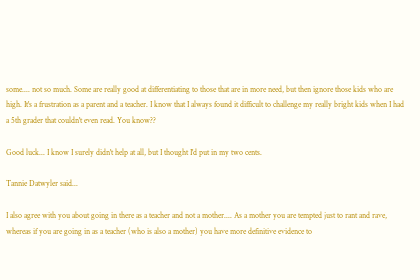some.... not so much. Some are really good at differentiating to those that are in more need, but then ignore those kids who are high. It's a frustration as a parent and a teacher. I know that I always found it difficult to challenge my really bright kids when I had a 5th grader that couldn't even read. You know??

Good luck... I know I surely didn't help at all, but I thought I'd put in my two cents.

Tannie Datwyler said...

I also agree with you about going in there as a teacher and not a mother.... As a mother you are tempted just to rant and rave, whereas if you are going in as a teacher (who is also a mother) you have more definitive evidence to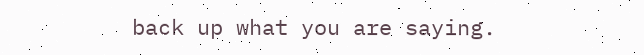back up what you are saying.